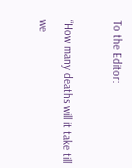To the Editor:

“How many deaths will it take till we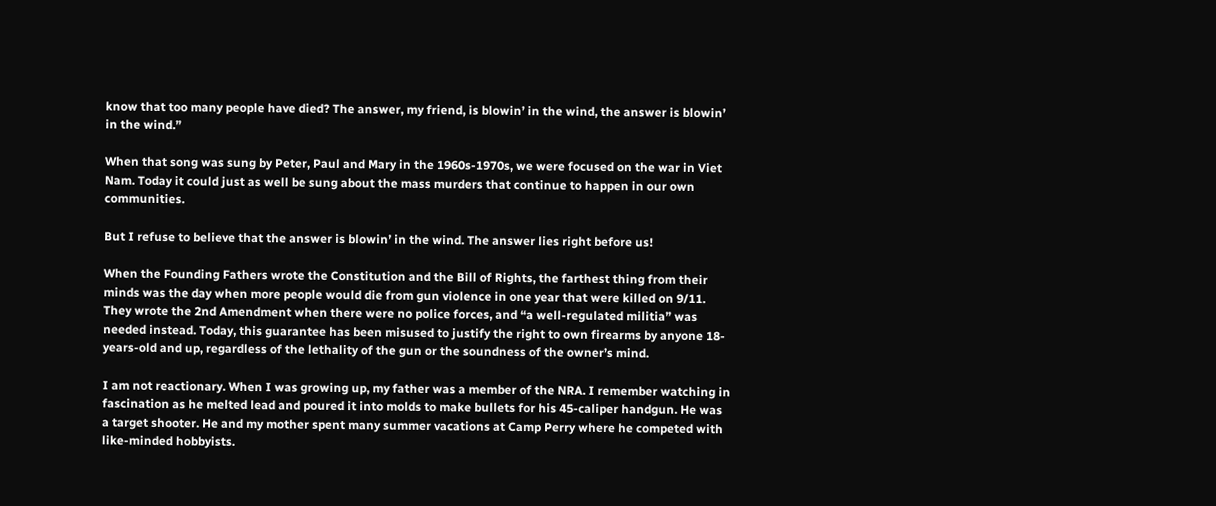know that too many people have died? The answer, my friend, is blowin’ in the wind, the answer is blowin’ in the wind.”

When that song was sung by Peter, Paul and Mary in the 1960s-1970s, we were focused on the war in Viet Nam. Today it could just as well be sung about the mass murders that continue to happen in our own communities.

But I refuse to believe that the answer is blowin’ in the wind. The answer lies right before us!

When the Founding Fathers wrote the Constitution and the Bill of Rights, the farthest thing from their minds was the day when more people would die from gun violence in one year that were killed on 9/11. They wrote the 2nd Amendment when there were no police forces, and “a well-regulated militia” was needed instead. Today, this guarantee has been misused to justify the right to own firearms by anyone 18-years-old and up, regardless of the lethality of the gun or the soundness of the owner’s mind.

I am not reactionary. When I was growing up, my father was a member of the NRA. I remember watching in fascination as he melted lead and poured it into molds to make bullets for his 45-caliper handgun. He was a target shooter. He and my mother spent many summer vacations at Camp Perry where he competed with like-minded hobbyists.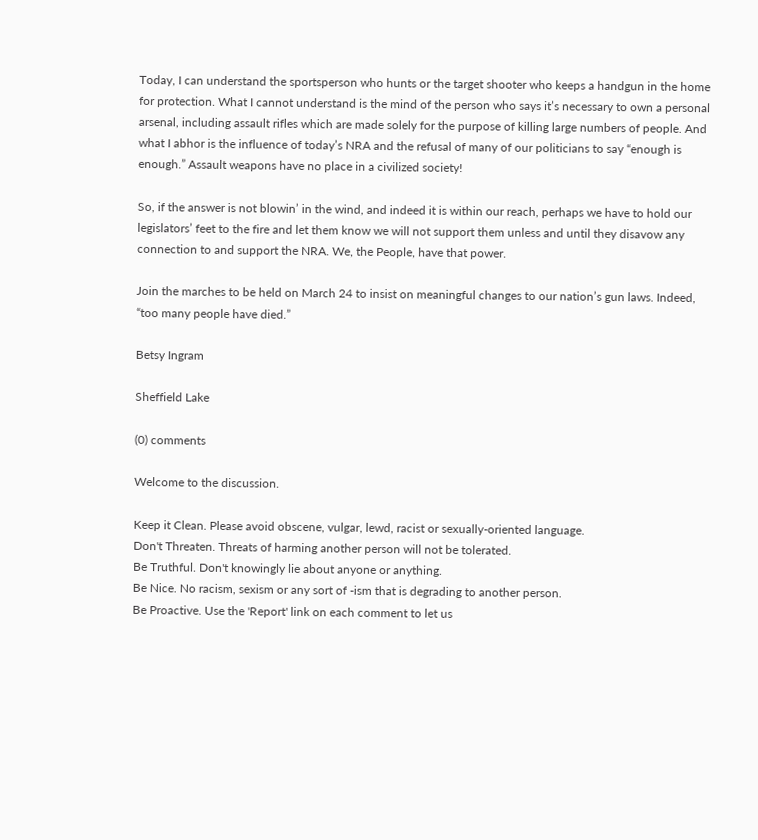Today, I can understand the sportsperson who hunts or the target shooter who keeps a handgun in the home for protection. What I cannot understand is the mind of the person who says it’s necessary to own a personal arsenal, including assault rifles which are made solely for the purpose of killing large numbers of people. And what I abhor is the influence of today’s NRA and the refusal of many of our politicians to say “enough is enough.” Assault weapons have no place in a civilized society!

So, if the answer is not blowin’ in the wind, and indeed it is within our reach, perhaps we have to hold our legislators’ feet to the fire and let them know we will not support them unless and until they disavow any connection to and support the NRA. We, the People, have that power.

Join the marches to be held on March 24 to insist on meaningful changes to our nation’s gun laws. Indeed, “too many people have died.”

Betsy Ingram

Sheffield Lake

(0) comments

Welcome to the discussion.

Keep it Clean. Please avoid obscene, vulgar, lewd, racist or sexually-oriented language.
Don't Threaten. Threats of harming another person will not be tolerated.
Be Truthful. Don't knowingly lie about anyone or anything.
Be Nice. No racism, sexism or any sort of -ism that is degrading to another person.
Be Proactive. Use the 'Report' link on each comment to let us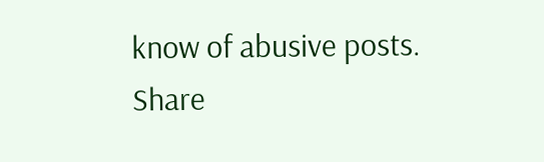know of abusive posts.
Share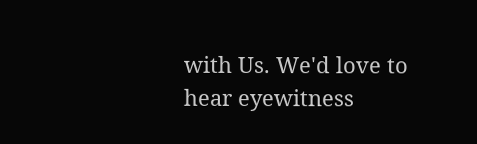with Us. We'd love to hear eyewitness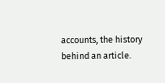accounts, the history behind an article.